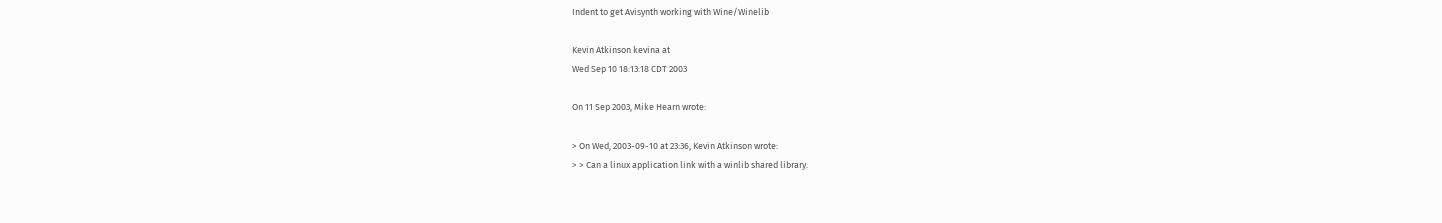Indent to get Avisynth working with Wine/Winelib

Kevin Atkinson kevina at
Wed Sep 10 18:13:18 CDT 2003

On 11 Sep 2003, Mike Hearn wrote:

> On Wed, 2003-09-10 at 23:36, Kevin Atkinson wrote:
> > Can a linux application link with a winlib shared library.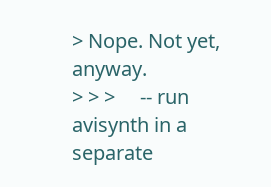> Nope. Not yet, anyway.
> > >     -- run avisynth in a separate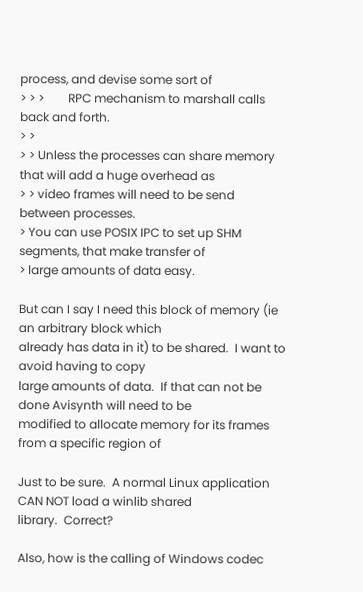process, and devise some sort of
> > >        RPC mechanism to marshall calls back and forth.
> >
> > Unless the processes can share memory that will add a huge overhead as
> > video frames will need to be send between processes.
> You can use POSIX IPC to set up SHM segments, that make transfer of
> large amounts of data easy.

But can I say I need this block of memory (ie an arbitrary block which
already has data in it) to be shared.  I want to avoid having to copy
large amounts of data.  If that can not be done Avisynth will need to be
modified to allocate memory for its frames from a specific region of

Just to be sure.  A normal Linux application CAN NOT load a winlib shared
library.  Correct?

Also, how is the calling of Windows codec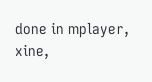done in mplayer, xine,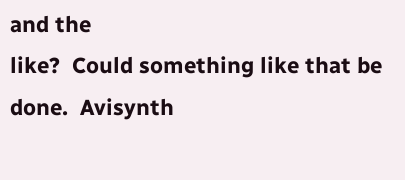and the
like?  Could something like that be done.  Avisynth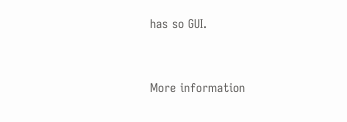has so GUI.


More information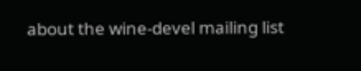about the wine-devel mailing list